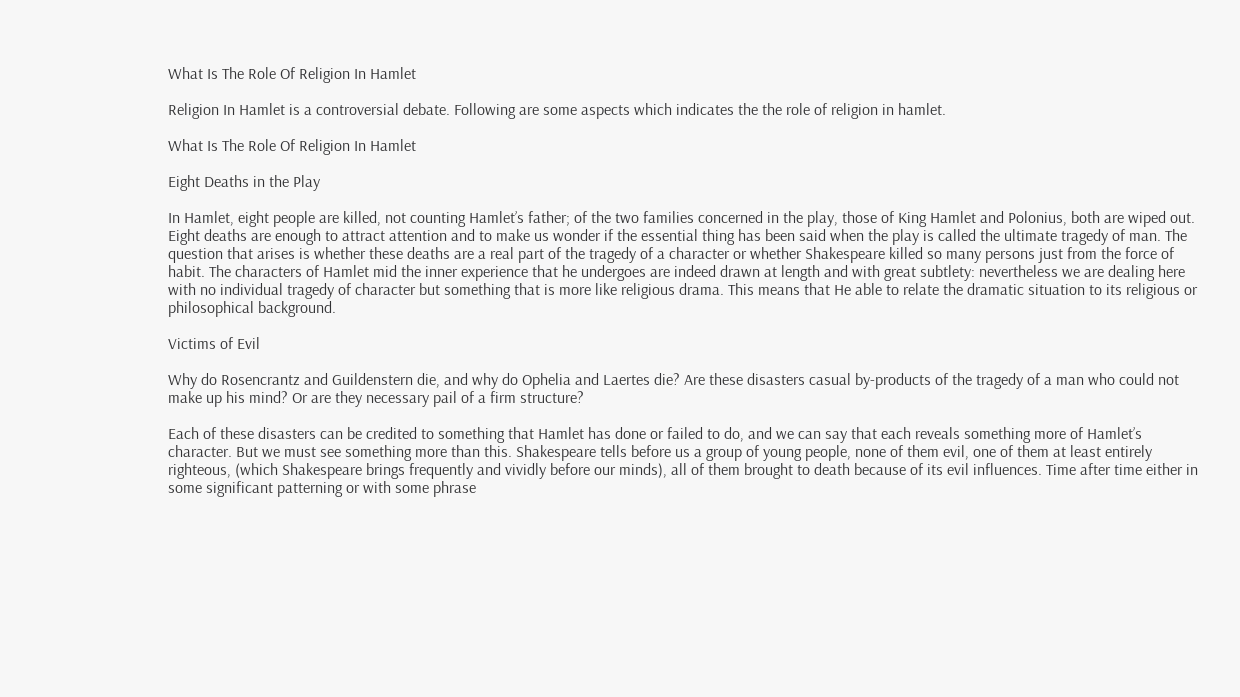What Is The Role Of Religion In Hamlet

Religion In Hamlet is a controversial debate. Following are some aspects which indicates the the role of religion in hamlet.

What Is The Role Of Religion In Hamlet

Eight Deaths in the Play

In Hamlet, eight people are killed, not counting Hamlet’s father; of the two families concerned in the play, those of King Hamlet and Polonius, both are wiped out. Eight deaths are enough to attract attention and to make us wonder if the essential thing has been said when the play is called the ultimate tragedy of man. The question that arises is whether these deaths are a real part of the tragedy of a character or whether Shakespeare killed so many persons just from the force of habit. The characters of Hamlet mid the inner experience that he undergoes are indeed drawn at length and with great subtlety: nevertheless we are dealing here with no individual tragedy of character but something that is more like religious drama. This means that He able to relate the dramatic situation to its religious or philosophical background.

Victims of Evil

Why do Rosencrantz and Guildenstern die, and why do Ophelia and Laertes die? Are these disasters casual by-products of the tragedy of a man who could not make up his mind? Or are they necessary pail of a firm structure?

Each of these disasters can be credited to something that Hamlet has done or failed to do, and we can say that each reveals something more of Hamlet’s character. But we must see something more than this. Shakespeare tells before us a group of young people, none of them evil, one of them at least entirely righteous, (which Shakespeare brings frequently and vividly before our minds), all of them brought to death because of its evil influences. Time after time either in some significant patterning or with some phrase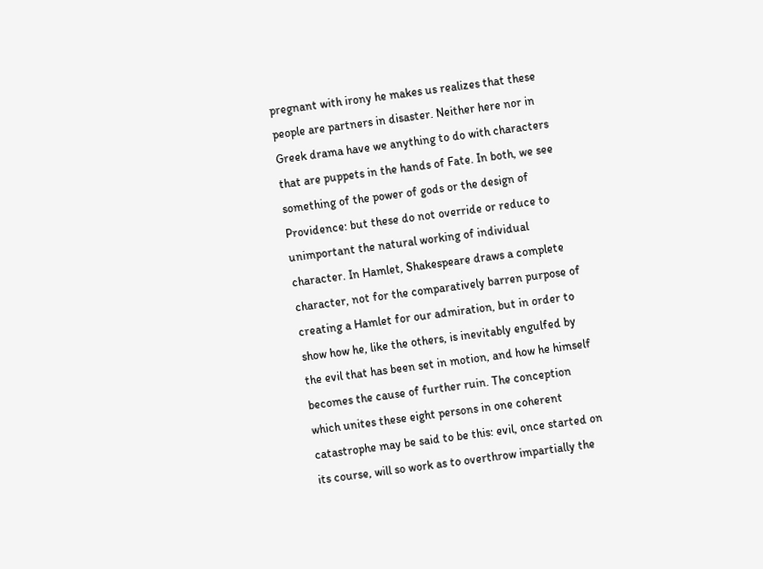pregnant with irony he makes us realizes that these people are partners in disaster. Neither here nor in Greek drama have we anything to do with characters that are puppets in the hands of Fate. In both, we see something of the power of gods or the design of Providence: but these do not override or reduce to unimportant the natural working of individual character. In Hamlet, Shakespeare draws a complete character, not for the comparatively barren purpose of creating a Hamlet for our admiration, but in order to show how he, like the others, is inevitably engulfed by the evil that has been set in motion, and how he himself becomes the cause of further ruin. The conception which unites these eight persons in one coherent catastrophe may be said to be this: evil, once started on its course, will so work as to overthrow impartially the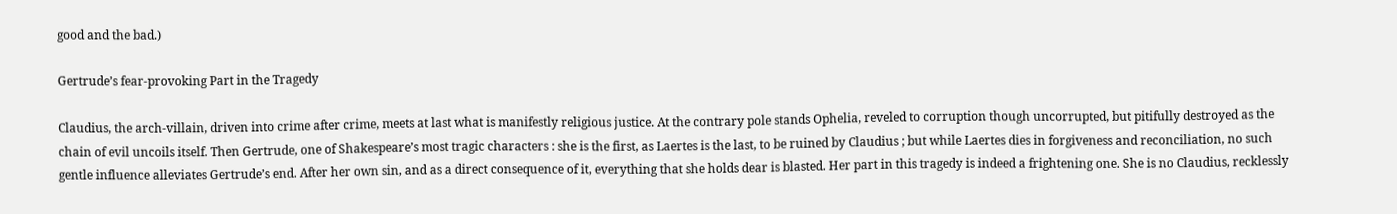good and the bad.)

Gertrude’s fear-provoking Part in the Tragedy

Claudius, the arch-villain, driven into crime after crime, meets at last what is manifestly religious justice. At the contrary pole stands Ophelia, reveled to corruption though uncorrupted, but pitifully destroyed as the chain of evil uncoils itself. Then Gertrude, one of Shakespeare’s most tragic characters : she is the first, as Laertes is the last, to be ruined by Claudius ; but while Laertes dies in forgiveness and reconciliation, no such gentle influence alleviates Gertrude’s end. After her own sin, and as a direct consequence of it, everything that she holds dear is blasted. Her part in this tragedy is indeed a frightening one. She is no Claudius, recklessly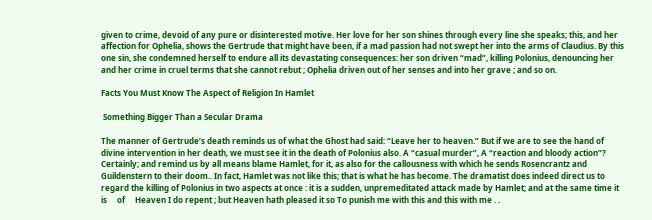given to crime, devoid of any pure or disinterested motive. Her love for her son shines through every line she speaks; this, and her affection for Ophelia, shows the Gertrude that might have been, if a mad passion had not swept her into the arms of Claudius. By this one sin, she condemned herself to endure all its devastating consequences: her son driven “mad”, killing Polonius, denouncing her and her crime in cruel terms that she cannot rebut ; Ophelia driven out of her senses and into her grave ; and so on.

Facts You Must Know The Aspect of Religion In Hamlet

 Something Bigger Than a Secular Drama

The manner of Gertrude’s death reminds us of what the Ghost had said: “Leave her to heaven.” But if we are to see the hand of divine intervention in her death, we must see it in the death of Polonius also. A “casual murder”, A “reaction and bloody action”? Certainly; and remind us by all means blame Hamlet, for it, as also for the callousness with which he sends Rosencrantz and Guildenstern to their doom.. In fact, Hamlet was not like this; that is what he has become. The dramatist does indeed direct us to regard the killing of Polonius in two aspects at once : it is a sudden, unpremeditated attack made by Hamlet; and at the same time it is     of     Heaven I do repent ; but Heaven hath pleased it so To punish me with this and this with me . .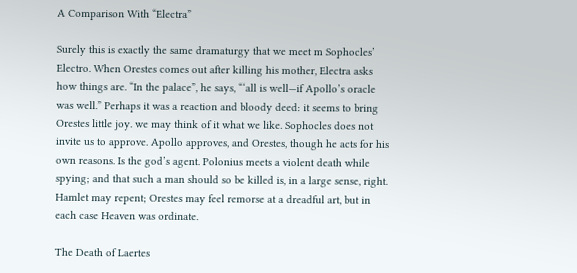A Comparison With “Electra”

Surely this is exactly the same dramaturgy that we meet m Sophocles’ Electro. When Orestes comes out after killing his mother, Electra asks how things are. “In the palace”, he says, “‘all is well—if Apollo’s oracle was well.” Perhaps it was a reaction and bloody deed: it seems to bring Orestes little joy. we may think of it what we like. Sophocles does not invite us to approve. Apollo approves, and Orestes, though he acts for his own reasons. Is the god’s agent. Polonius meets a violent death while spying; and that such a man should so be killed is, in a large sense, right. Hamlet may repent; Orestes may feel remorse at a dreadful art, but in each case Heaven was ordinate.

The Death of Laertes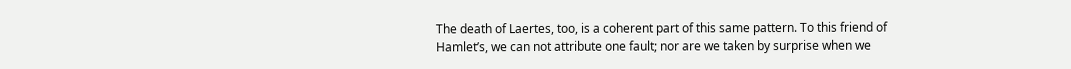The death of Laertes, too, is a coherent part of this same pattern. To this friend of Hamlet’s, we can not attribute one fault; nor are we taken by surprise when we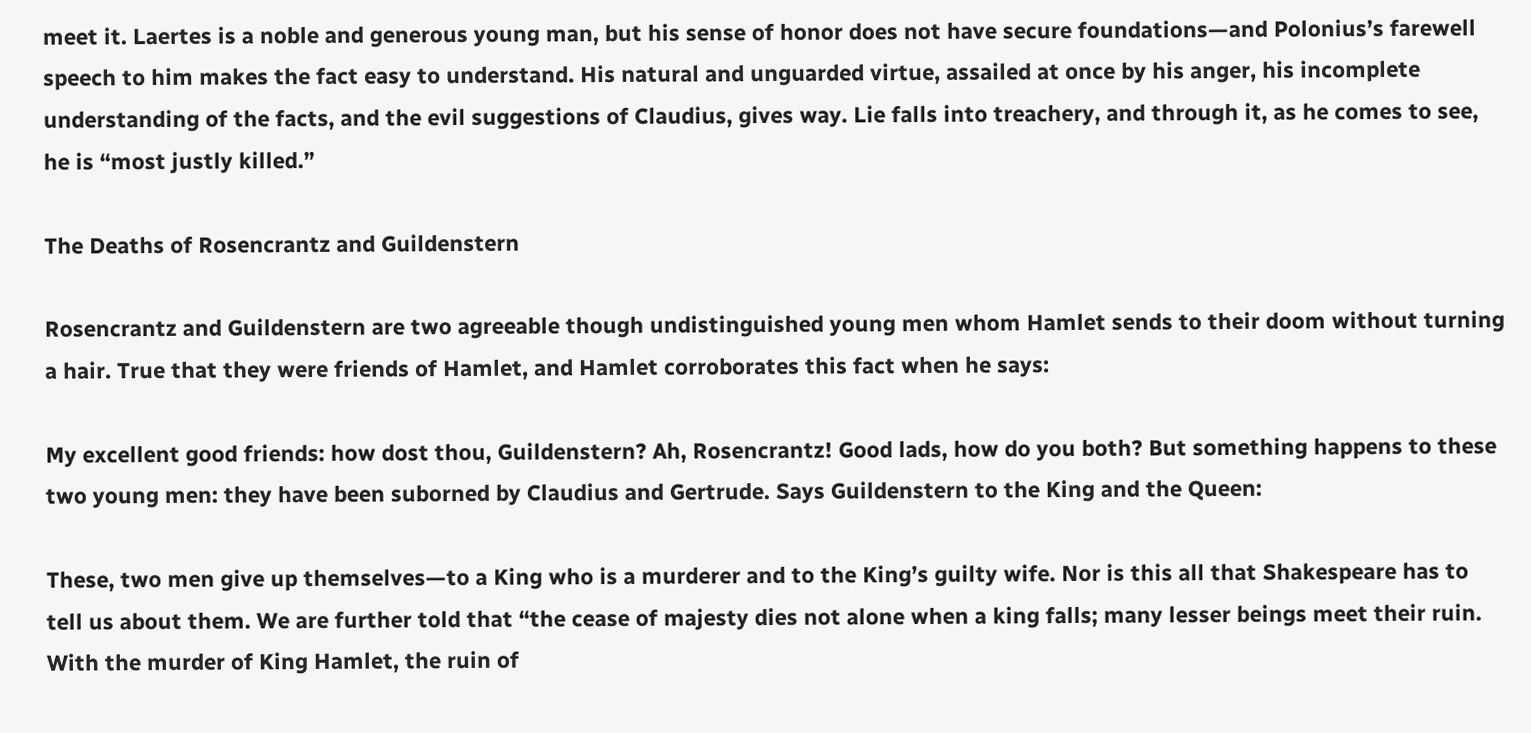meet it. Laertes is a noble and generous young man, but his sense of honor does not have secure foundations—and Polonius’s farewell speech to him makes the fact easy to understand. His natural and unguarded virtue, assailed at once by his anger, his incomplete understanding of the facts, and the evil suggestions of Claudius, gives way. Lie falls into treachery, and through it, as he comes to see, he is “most justly killed.”

The Deaths of Rosencrantz and Guildenstern

Rosencrantz and Guildenstern are two agreeable though undistinguished young men whom Hamlet sends to their doom without turning a hair. True that they were friends of Hamlet, and Hamlet corroborates this fact when he says:

My excellent good friends: how dost thou, Guildenstern? Ah, Rosencrantz! Good lads, how do you both? But something happens to these two young men: they have been suborned by Claudius and Gertrude. Says Guildenstern to the King and the Queen:

These, two men give up themselves—to a King who is a murderer and to the King’s guilty wife. Nor is this all that Shakespeare has to tell us about them. We are further told that “the cease of majesty dies not alone when a king falls; many lesser beings meet their ruin. With the murder of King Hamlet, the ruin of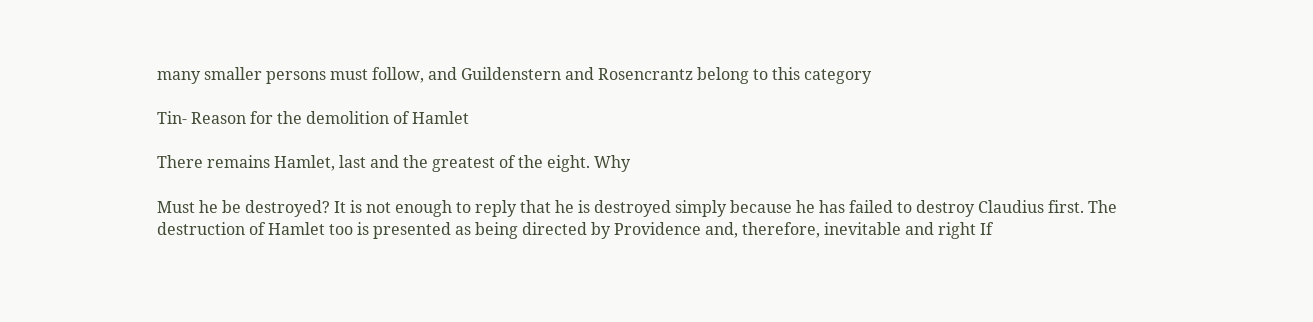many smaller persons must follow, and Guildenstern and Rosencrantz belong to this category

Tin- Reason for the demolition of Hamlet

There remains Hamlet, last and the greatest of the eight. Why

Must he be destroyed? It is not enough to reply that he is destroyed simply because he has failed to destroy Claudius first. The destruction of Hamlet too is presented as being directed by Providence and, therefore, inevitable and right If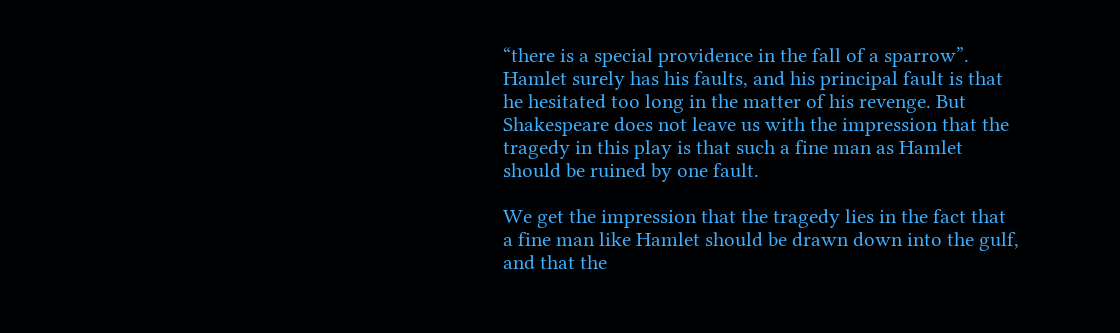“there is a special providence in the fall of a sparrow”. Hamlet surely has his faults, and his principal fault is that he hesitated too long in the matter of his revenge. But Shakespeare does not leave us with the impression that the tragedy in this play is that such a fine man as Hamlet should be ruined by one fault.

We get the impression that the tragedy lies in the fact that a fine man like Hamlet should be drawn down into the gulf, and that the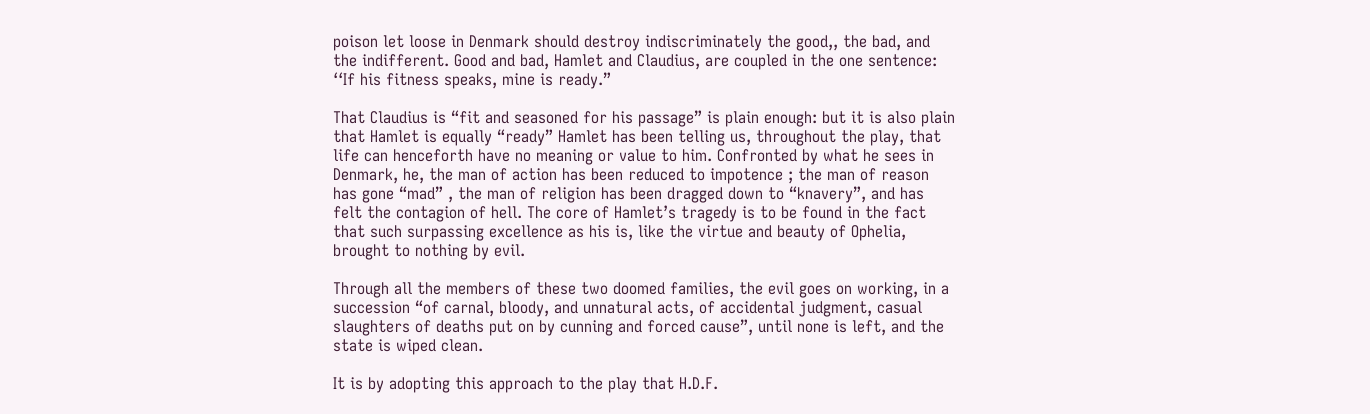poison let loose in Denmark should destroy indiscriminately the good,, the bad, and the indifferent. Good and bad, Hamlet and Claudius, are coupled in the one sentence: ‘‘If his fitness speaks, mine is ready.”

That Claudius is “fit and seasoned for his passage” is plain enough: but it is also plain that Hamlet is equally “ready” Hamlet has been telling us, throughout the play, that life can henceforth have no meaning or value to him. Confronted by what he sees in Denmark, he, the man of action has been reduced to impotence ; the man of reason has gone “mad” , the man of religion has been dragged down to “knavery”, and has felt the contagion of hell. The core of Hamlet’s tragedy is to be found in the fact that such surpassing excellence as his is, like the virtue and beauty of Ophelia, brought to nothing by evil.

Through all the members of these two doomed families, the evil goes on working, in a succession “of carnal, bloody, and unnatural acts, of accidental judgment, casual slaughters of deaths put on by cunning and forced cause”, until none is left, and the state is wiped clean.

It is by adopting this approach to the play that H.D.F.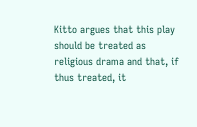Kitto argues that this play should be treated as religious drama and that, if thus treated, it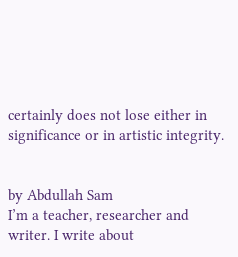certainly does not lose either in significance or in artistic integrity.


by Abdullah Sam
I’m a teacher, researcher and writer. I write about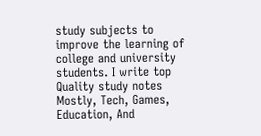study subjects to improve the learning of college and university students. I write top Quality study notes Mostly, Tech, Games, Education, And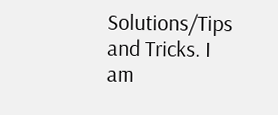Solutions/Tips and Tricks. I am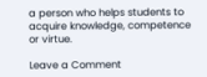a person who helps students to acquire knowledge, competence or virtue.

Leave a Comment